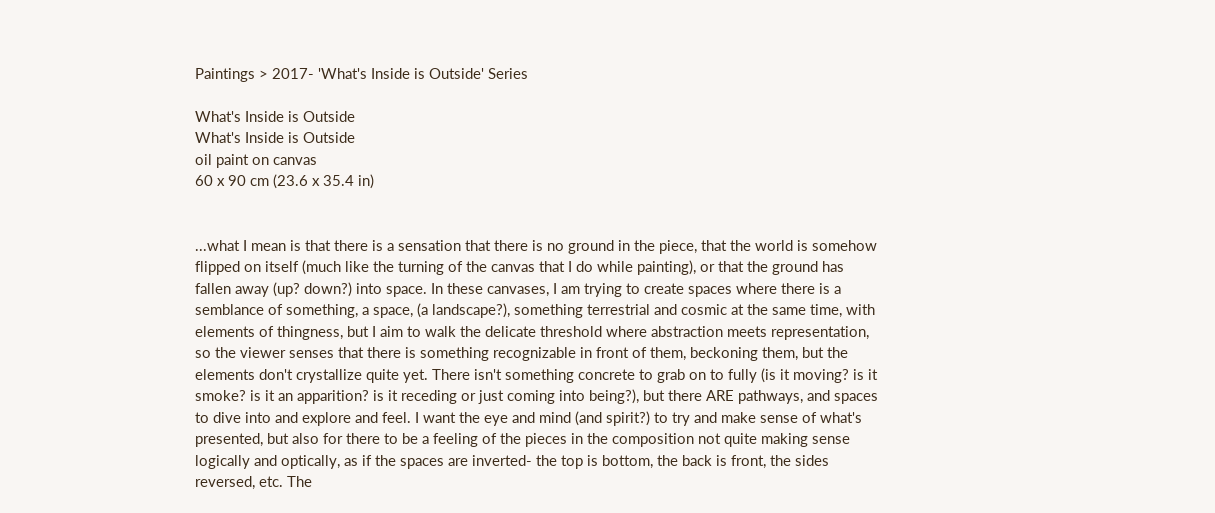Paintings > 2017- 'What's Inside is Outside' Series

What's Inside is Outside
What's Inside is Outside
oil paint on canvas
60 x 90 cm (23.6 x 35.4 in)


...what I mean is that there is a sensation that there is no ground in the piece, that the world is somehow flipped on itself (much like the turning of the canvas that I do while painting), or that the ground has fallen away (up? down?) into space. In these canvases, I am trying to create spaces where there is a semblance of something, a space, (a landscape?), something terrestrial and cosmic at the same time, with elements of thingness, but I aim to walk the delicate threshold where abstraction meets representation, so the viewer senses that there is something recognizable in front of them, beckoning them, but the elements don't crystallize quite yet. There isn't something concrete to grab on to fully (is it moving? is it smoke? is it an apparition? is it receding or just coming into being?), but there ARE pathways, and spaces to dive into and explore and feel. I want the eye and mind (and spirit?) to try and make sense of what's presented, but also for there to be a feeling of the pieces in the composition not quite making sense logically and optically, as if the spaces are inverted- the top is bottom, the back is front, the sides reversed, etc. The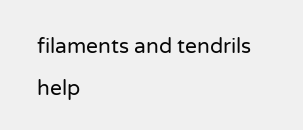filaments and tendrils help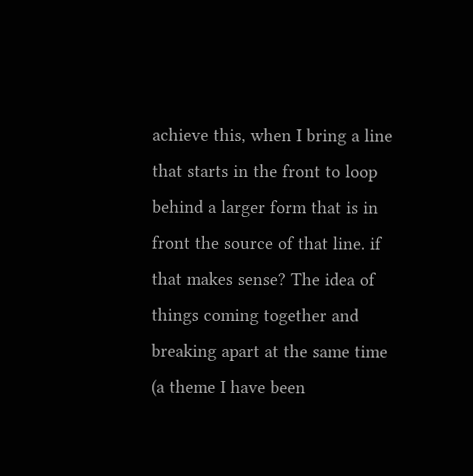achieve this, when I bring a line that starts in the front to loop behind a larger form that is in front the source of that line. if that makes sense? The idea of things coming together and breaking apart at the same time (a theme I have been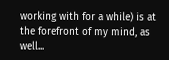working with for a while) is at the forefront of my mind, as well...